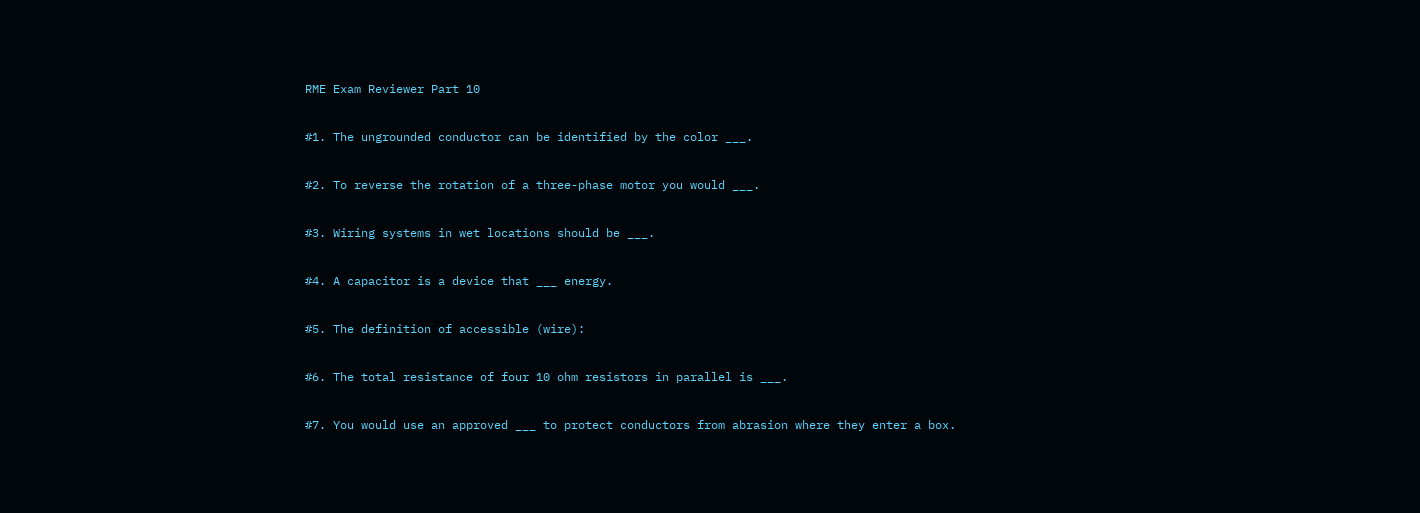RME Exam Reviewer Part 10

#1. The ungrounded conductor can be identified by the color ___.

#2. To reverse the rotation of a three-phase motor you would ___.

#3. Wiring systems in wet locations should be ___.

#4. A capacitor is a device that ___ energy.

#5. The definition of accessible (wire):

#6. The total resistance of four 10 ohm resistors in parallel is ___.

#7. You would use an approved ___ to protect conductors from abrasion where they enter a box.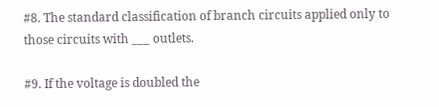#8. The standard classification of branch circuits applied only to those circuits with ___ outlets.

#9. If the voltage is doubled the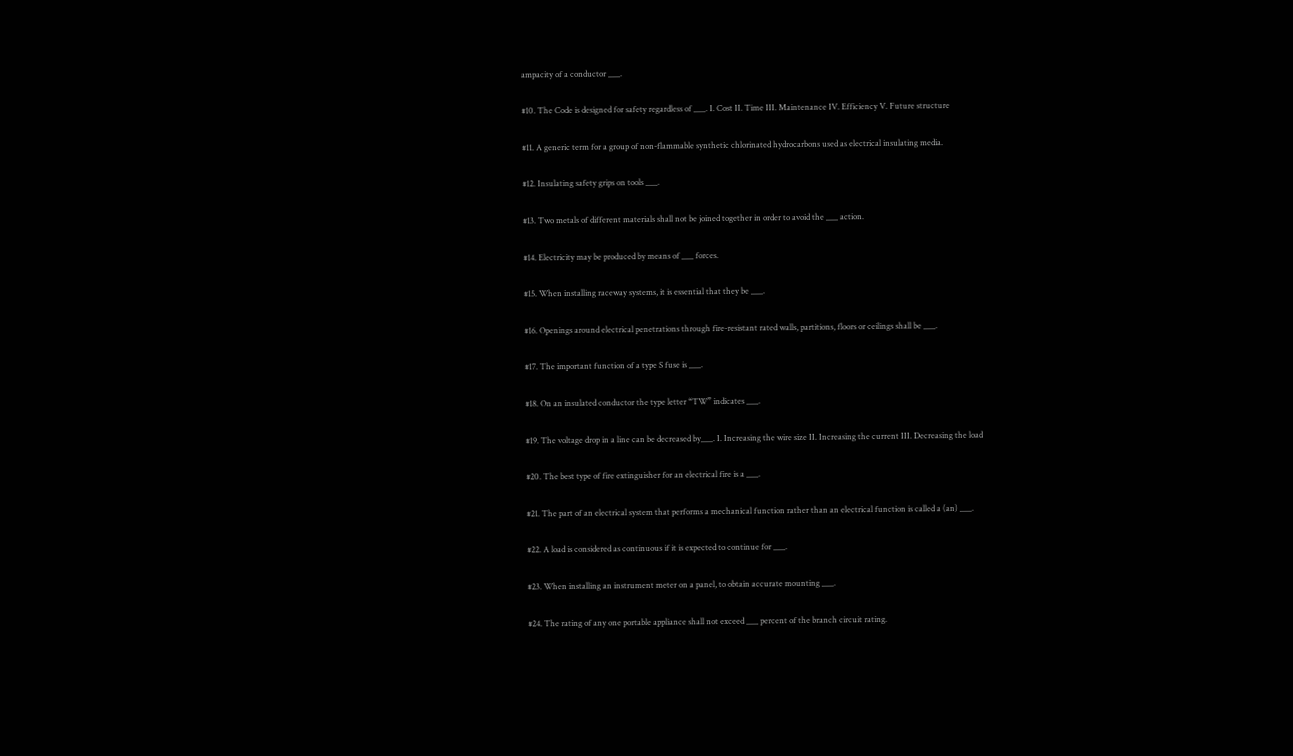ampacity of a conductor ___.

#10. The Code is designed for safety regardless of ___. I. Cost II. Time III. Maintenance IV. Efficiency V. Future structure

#11. A generic term for a group of non-flammable synthetic chlorinated hydrocarbons used as electrical insulating media.

#12. Insulating safety grips on tools ___.

#13. Two metals of different materials shall not be joined together in order to avoid the ___ action.

#14. Electricity may be produced by means of ___ forces.

#15. When installing raceway systems, it is essential that they be ___.

#16. Openings around electrical penetrations through fire-resistant rated walls, partitions, floors or ceilings shall be ___.

#17. The important function of a type S fuse is ___.

#18. On an insulated conductor the type letter “TW” indicates ___.

#19. The voltage drop in a line can be decreased by___. I. Increasing the wire size II. Increasing the current III. Decreasing the load

#20. The best type of fire extinguisher for an electrical fire is a ___.

#21. The part of an electrical system that performs a mechanical function rather than an electrical function is called a (an) ___.

#22. A load is considered as continuous if it is expected to continue for ___.

#23. When installing an instrument meter on a panel, to obtain accurate mounting ___.

#24. The rating of any one portable appliance shall not exceed ___ percent of the branch circuit rating.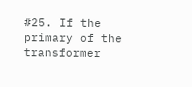#25. If the primary of the transformer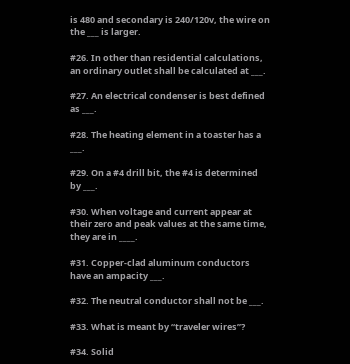is 480 and secondary is 240/120v, the wire on the ___ is larger.

#26. In other than residential calculations, an ordinary outlet shall be calculated at ___.

#27. An electrical condenser is best defined as ___.

#28. The heating element in a toaster has a ___.

#29. On a #4 drill bit, the #4 is determined by ___.

#30. When voltage and current appear at their zero and peak values at the same time, they are in ____.

#31. Copper-clad aluminum conductors have an ampacity ___.

#32. The neutral conductor shall not be ___.

#33. What is meant by “traveler wires”?

#34. Solid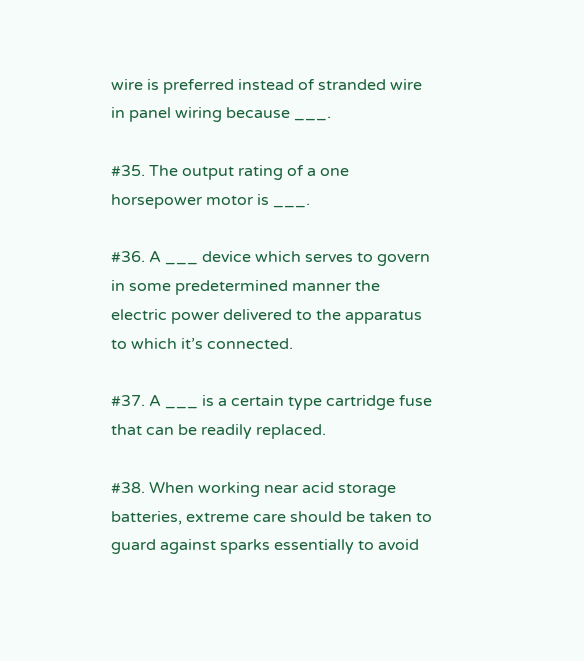wire is preferred instead of stranded wire in panel wiring because ___.

#35. The output rating of a one horsepower motor is ___.

#36. A ___ device which serves to govern in some predetermined manner the electric power delivered to the apparatus to which it’s connected.

#37. A ___ is a certain type cartridge fuse that can be readily replaced.

#38. When working near acid storage batteries, extreme care should be taken to guard against sparks essentially to avoid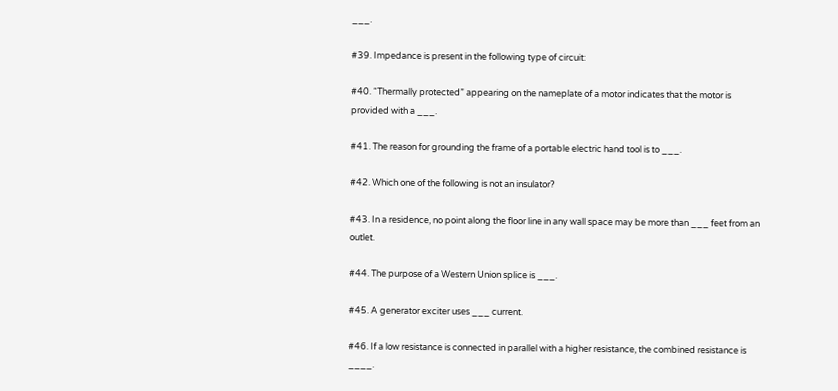___.

#39. Impedance is present in the following type of circuit:

#40. “Thermally protected” appearing on the nameplate of a motor indicates that the motor is provided with a ___.

#41. The reason for grounding the frame of a portable electric hand tool is to ___.

#42. Which one of the following is not an insulator?

#43. In a residence, no point along the floor line in any wall space may be more than ___ feet from an outlet.

#44. The purpose of a Western Union splice is ___.

#45. A generator exciter uses ___ current.

#46. If a low resistance is connected in parallel with a higher resistance, the combined resistance is ____.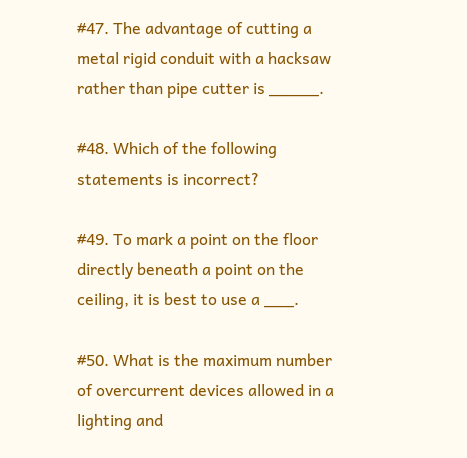#47. The advantage of cutting a metal rigid conduit with a hacksaw rather than pipe cutter is _____.

#48. Which of the following statements is incorrect?

#49. To mark a point on the floor directly beneath a point on the ceiling, it is best to use a ___.

#50. What is the maximum number of overcurrent devices allowed in a lighting and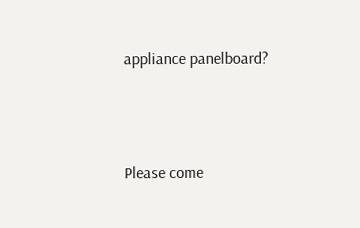appliance panelboard?




Please come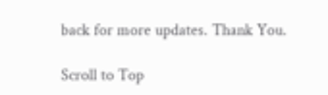back for more updates. Thank You.

Scroll to Top